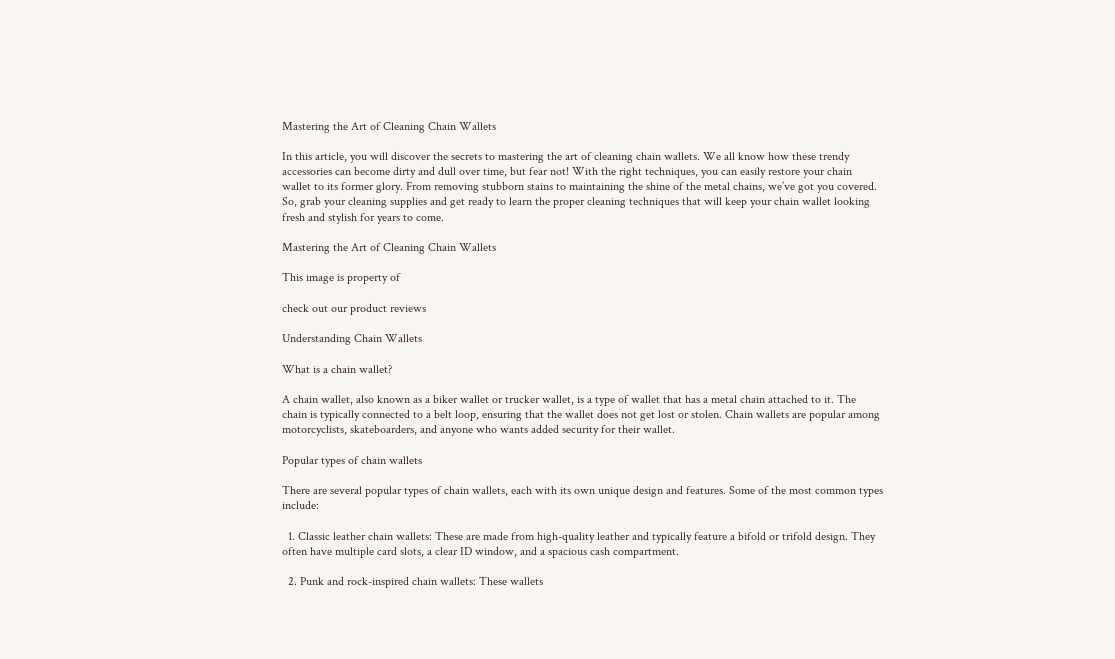Mastering the Art of Cleaning Chain Wallets

In this article, you will discover the secrets to mastering the art of cleaning chain wallets. We all know how these trendy accessories can become dirty and dull over time, but fear not! With the right techniques, you can easily restore your chain wallet to its former glory. From removing stubborn stains to maintaining the shine of the metal chains, we’ve got you covered. So, grab your cleaning supplies and get ready to learn the proper cleaning techniques that will keep your chain wallet looking fresh and stylish for years to come.

Mastering the Art of Cleaning Chain Wallets

This image is property of

check out our product reviews

Understanding Chain Wallets

What is a chain wallet?

A chain wallet, also known as a biker wallet or trucker wallet, is a type of wallet that has a metal chain attached to it. The chain is typically connected to a belt loop, ensuring that the wallet does not get lost or stolen. Chain wallets are popular among motorcyclists, skateboarders, and anyone who wants added security for their wallet.

Popular types of chain wallets

There are several popular types of chain wallets, each with its own unique design and features. Some of the most common types include:

  1. Classic leather chain wallets: These are made from high-quality leather and typically feature a bifold or trifold design. They often have multiple card slots, a clear ID window, and a spacious cash compartment.

  2. Punk and rock-inspired chain wallets: These wallets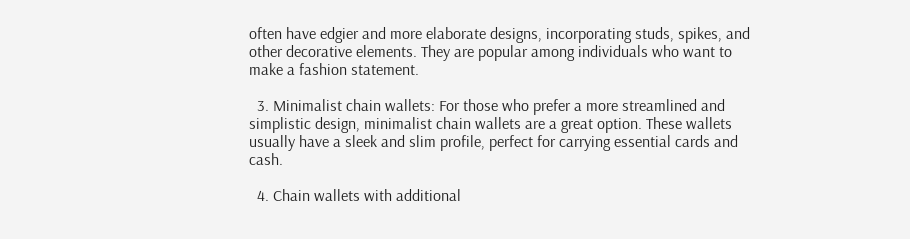often have edgier and more elaborate designs, incorporating studs, spikes, and other decorative elements. They are popular among individuals who want to make a fashion statement.

  3. Minimalist chain wallets: For those who prefer a more streamlined and simplistic design, minimalist chain wallets are a great option. These wallets usually have a sleek and slim profile, perfect for carrying essential cards and cash.

  4. Chain wallets with additional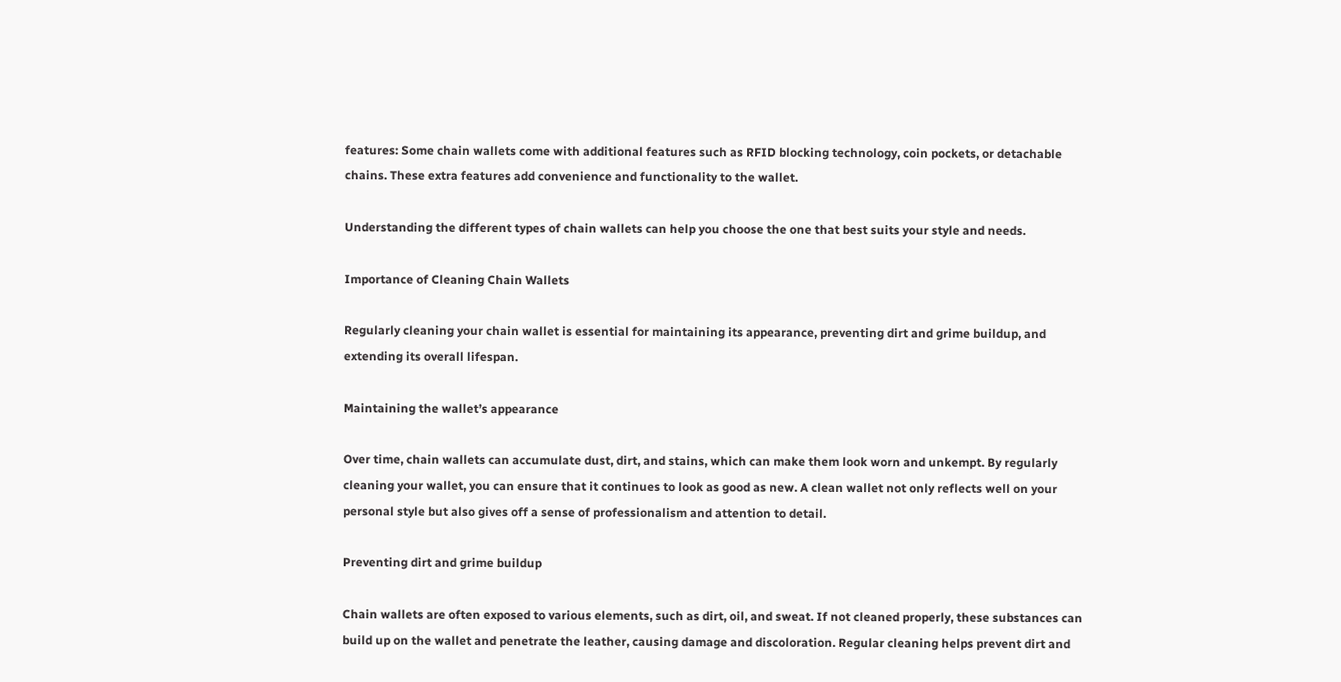features: Some chain wallets come with additional features such as RFID blocking technology, coin pockets, or detachable chains. These extra features add convenience and functionality to the wallet.

Understanding the different types of chain wallets can help you choose the one that best suits your style and needs.

Importance of Cleaning Chain Wallets

Regularly cleaning your chain wallet is essential for maintaining its appearance, preventing dirt and grime buildup, and extending its overall lifespan.

Maintaining the wallet’s appearance

Over time, chain wallets can accumulate dust, dirt, and stains, which can make them look worn and unkempt. By regularly cleaning your wallet, you can ensure that it continues to look as good as new. A clean wallet not only reflects well on your personal style but also gives off a sense of professionalism and attention to detail.

Preventing dirt and grime buildup

Chain wallets are often exposed to various elements, such as dirt, oil, and sweat. If not cleaned properly, these substances can build up on the wallet and penetrate the leather, causing damage and discoloration. Regular cleaning helps prevent dirt and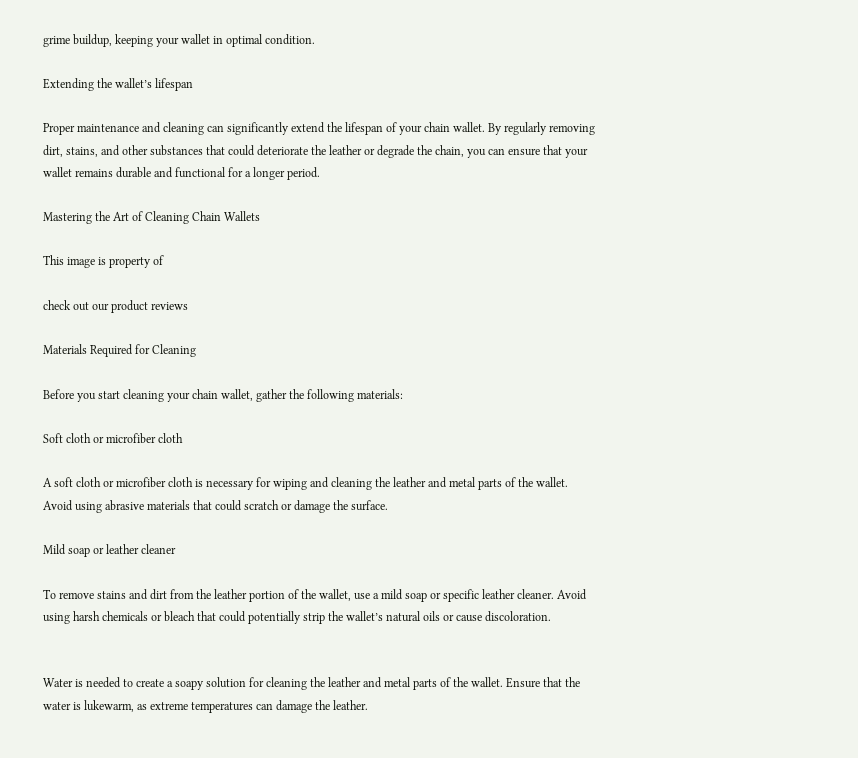grime buildup, keeping your wallet in optimal condition.

Extending the wallet’s lifespan

Proper maintenance and cleaning can significantly extend the lifespan of your chain wallet. By regularly removing dirt, stains, and other substances that could deteriorate the leather or degrade the chain, you can ensure that your wallet remains durable and functional for a longer period.

Mastering the Art of Cleaning Chain Wallets

This image is property of

check out our product reviews

Materials Required for Cleaning

Before you start cleaning your chain wallet, gather the following materials:

Soft cloth or microfiber cloth

A soft cloth or microfiber cloth is necessary for wiping and cleaning the leather and metal parts of the wallet. Avoid using abrasive materials that could scratch or damage the surface.

Mild soap or leather cleaner

To remove stains and dirt from the leather portion of the wallet, use a mild soap or specific leather cleaner. Avoid using harsh chemicals or bleach that could potentially strip the wallet’s natural oils or cause discoloration.


Water is needed to create a soapy solution for cleaning the leather and metal parts of the wallet. Ensure that the water is lukewarm, as extreme temperatures can damage the leather.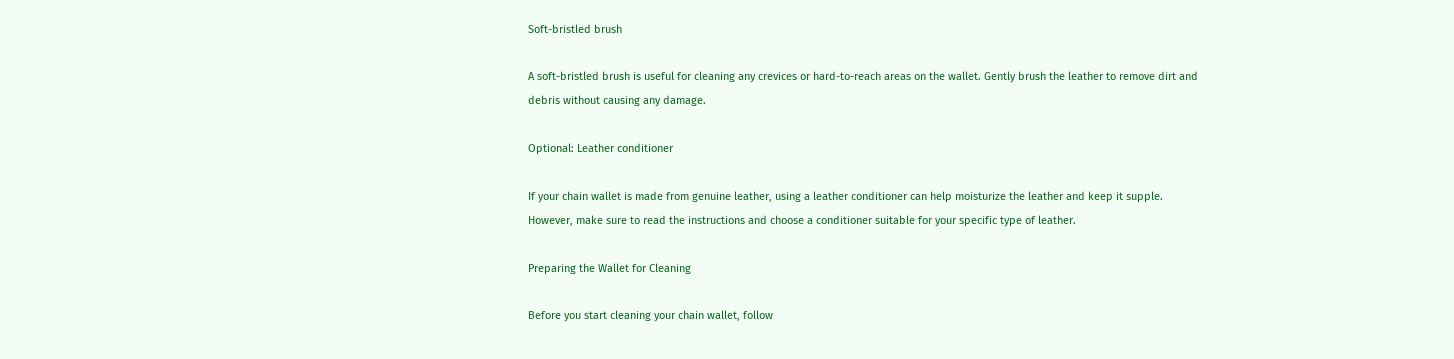Soft-bristled brush

A soft-bristled brush is useful for cleaning any crevices or hard-to-reach areas on the wallet. Gently brush the leather to remove dirt and debris without causing any damage.

Optional: Leather conditioner

If your chain wallet is made from genuine leather, using a leather conditioner can help moisturize the leather and keep it supple. However, make sure to read the instructions and choose a conditioner suitable for your specific type of leather.

Preparing the Wallet for Cleaning

Before you start cleaning your chain wallet, follow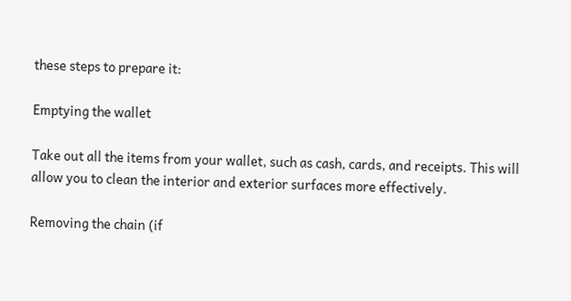these steps to prepare it:

Emptying the wallet

Take out all the items from your wallet, such as cash, cards, and receipts. This will allow you to clean the interior and exterior surfaces more effectively.

Removing the chain (if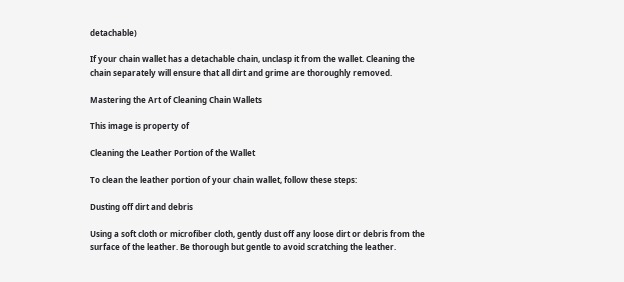detachable)

If your chain wallet has a detachable chain, unclasp it from the wallet. Cleaning the chain separately will ensure that all dirt and grime are thoroughly removed.

Mastering the Art of Cleaning Chain Wallets

This image is property of

Cleaning the Leather Portion of the Wallet

To clean the leather portion of your chain wallet, follow these steps:

Dusting off dirt and debris

Using a soft cloth or microfiber cloth, gently dust off any loose dirt or debris from the surface of the leather. Be thorough but gentle to avoid scratching the leather.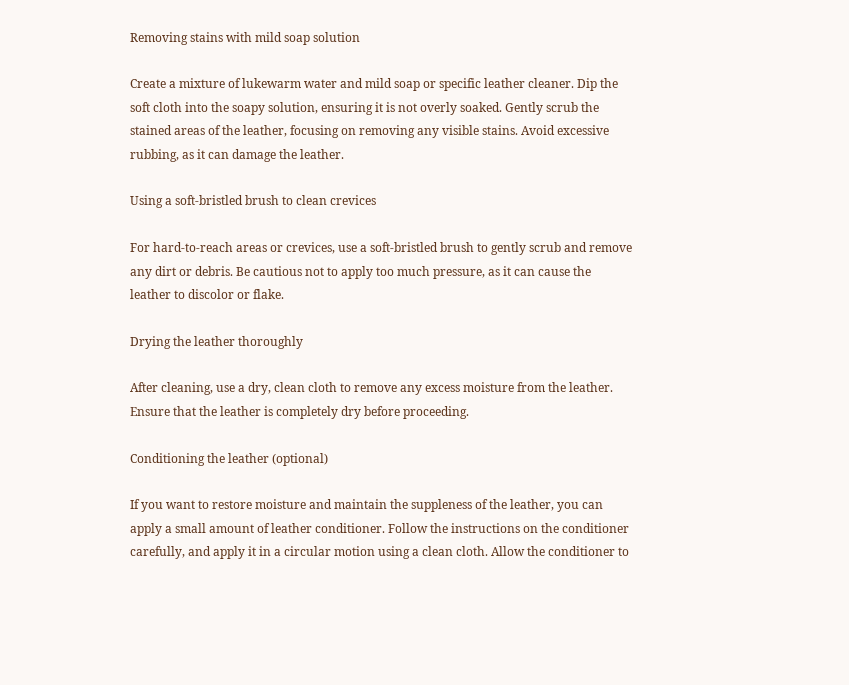Removing stains with mild soap solution

Create a mixture of lukewarm water and mild soap or specific leather cleaner. Dip the soft cloth into the soapy solution, ensuring it is not overly soaked. Gently scrub the stained areas of the leather, focusing on removing any visible stains. Avoid excessive rubbing, as it can damage the leather.

Using a soft-bristled brush to clean crevices

For hard-to-reach areas or crevices, use a soft-bristled brush to gently scrub and remove any dirt or debris. Be cautious not to apply too much pressure, as it can cause the leather to discolor or flake.

Drying the leather thoroughly

After cleaning, use a dry, clean cloth to remove any excess moisture from the leather. Ensure that the leather is completely dry before proceeding.

Conditioning the leather (optional)

If you want to restore moisture and maintain the suppleness of the leather, you can apply a small amount of leather conditioner. Follow the instructions on the conditioner carefully, and apply it in a circular motion using a clean cloth. Allow the conditioner to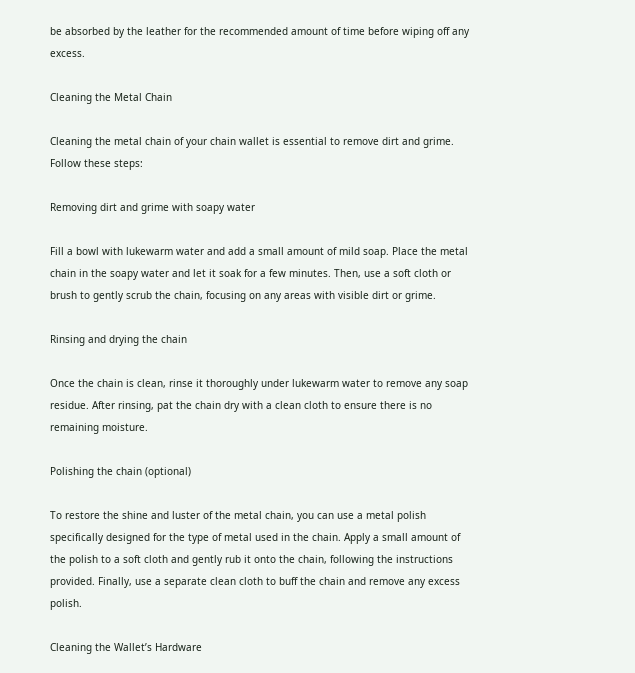be absorbed by the leather for the recommended amount of time before wiping off any excess.

Cleaning the Metal Chain

Cleaning the metal chain of your chain wallet is essential to remove dirt and grime. Follow these steps:

Removing dirt and grime with soapy water

Fill a bowl with lukewarm water and add a small amount of mild soap. Place the metal chain in the soapy water and let it soak for a few minutes. Then, use a soft cloth or brush to gently scrub the chain, focusing on any areas with visible dirt or grime.

Rinsing and drying the chain

Once the chain is clean, rinse it thoroughly under lukewarm water to remove any soap residue. After rinsing, pat the chain dry with a clean cloth to ensure there is no remaining moisture.

Polishing the chain (optional)

To restore the shine and luster of the metal chain, you can use a metal polish specifically designed for the type of metal used in the chain. Apply a small amount of the polish to a soft cloth and gently rub it onto the chain, following the instructions provided. Finally, use a separate clean cloth to buff the chain and remove any excess polish.

Cleaning the Wallet’s Hardware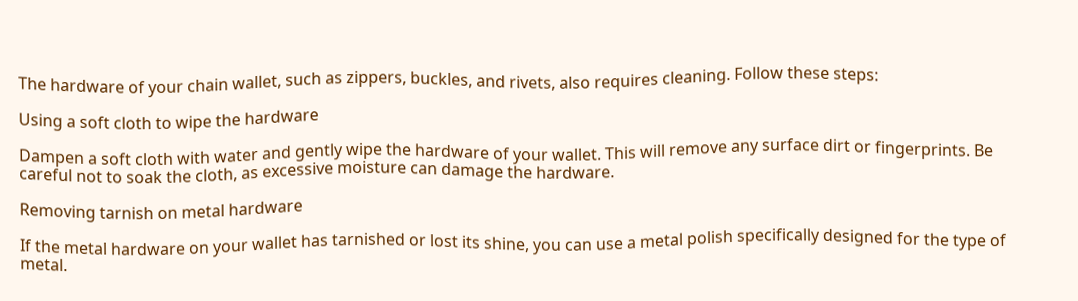The hardware of your chain wallet, such as zippers, buckles, and rivets, also requires cleaning. Follow these steps:

Using a soft cloth to wipe the hardware

Dampen a soft cloth with water and gently wipe the hardware of your wallet. This will remove any surface dirt or fingerprints. Be careful not to soak the cloth, as excessive moisture can damage the hardware.

Removing tarnish on metal hardware

If the metal hardware on your wallet has tarnished or lost its shine, you can use a metal polish specifically designed for the type of metal.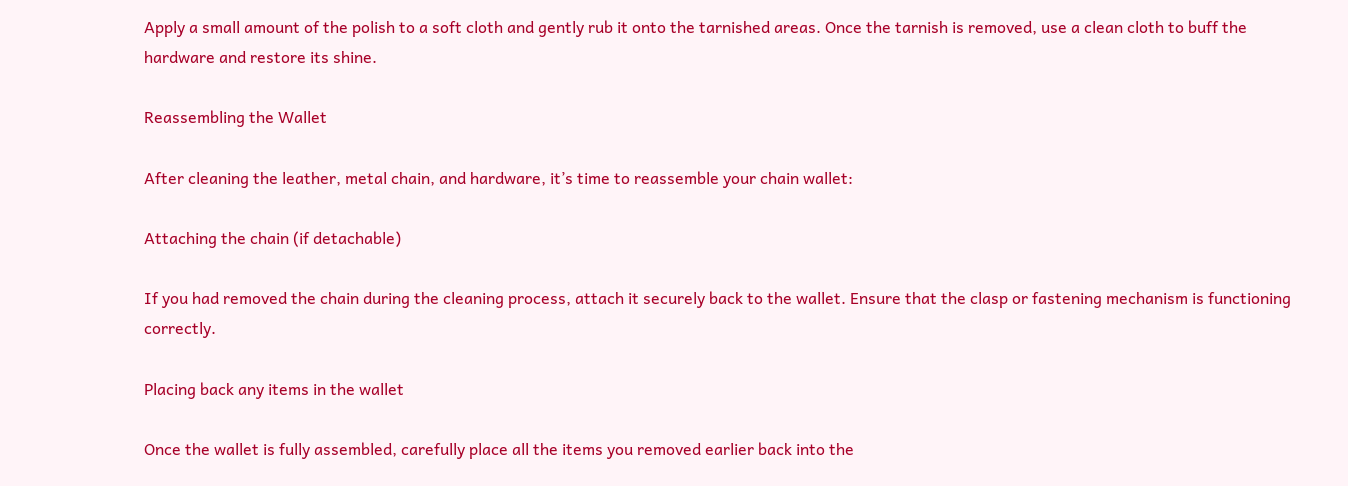Apply a small amount of the polish to a soft cloth and gently rub it onto the tarnished areas. Once the tarnish is removed, use a clean cloth to buff the hardware and restore its shine.

Reassembling the Wallet

After cleaning the leather, metal chain, and hardware, it’s time to reassemble your chain wallet:

Attaching the chain (if detachable)

If you had removed the chain during the cleaning process, attach it securely back to the wallet. Ensure that the clasp or fastening mechanism is functioning correctly.

Placing back any items in the wallet

Once the wallet is fully assembled, carefully place all the items you removed earlier back into the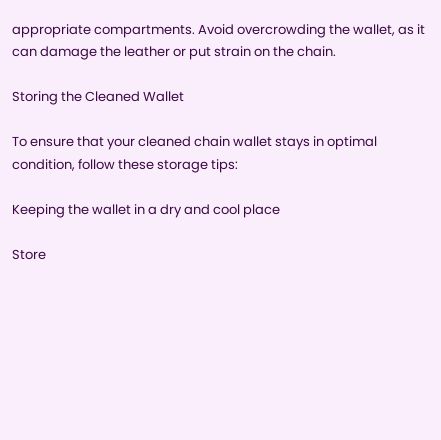appropriate compartments. Avoid overcrowding the wallet, as it can damage the leather or put strain on the chain.

Storing the Cleaned Wallet

To ensure that your cleaned chain wallet stays in optimal condition, follow these storage tips:

Keeping the wallet in a dry and cool place

Store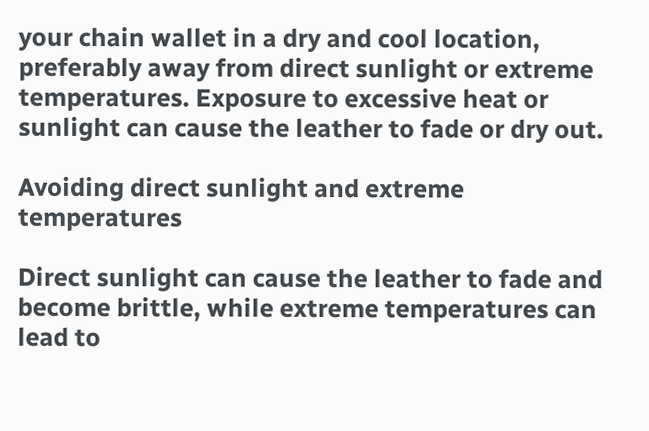your chain wallet in a dry and cool location, preferably away from direct sunlight or extreme temperatures. Exposure to excessive heat or sunlight can cause the leather to fade or dry out.

Avoiding direct sunlight and extreme temperatures

Direct sunlight can cause the leather to fade and become brittle, while extreme temperatures can lead to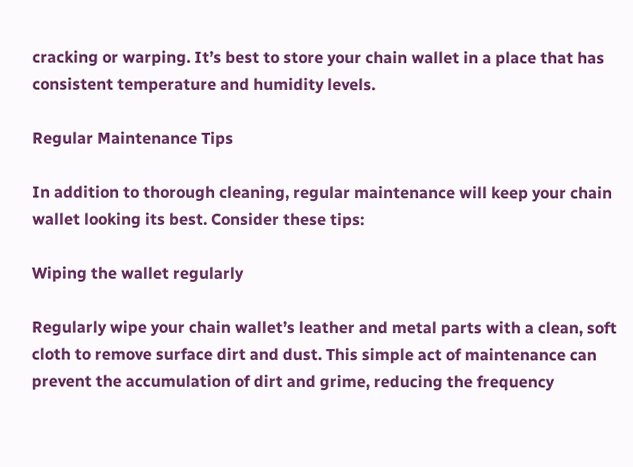cracking or warping. It’s best to store your chain wallet in a place that has consistent temperature and humidity levels.

Regular Maintenance Tips

In addition to thorough cleaning, regular maintenance will keep your chain wallet looking its best. Consider these tips:

Wiping the wallet regularly

Regularly wipe your chain wallet’s leather and metal parts with a clean, soft cloth to remove surface dirt and dust. This simple act of maintenance can prevent the accumulation of dirt and grime, reducing the frequency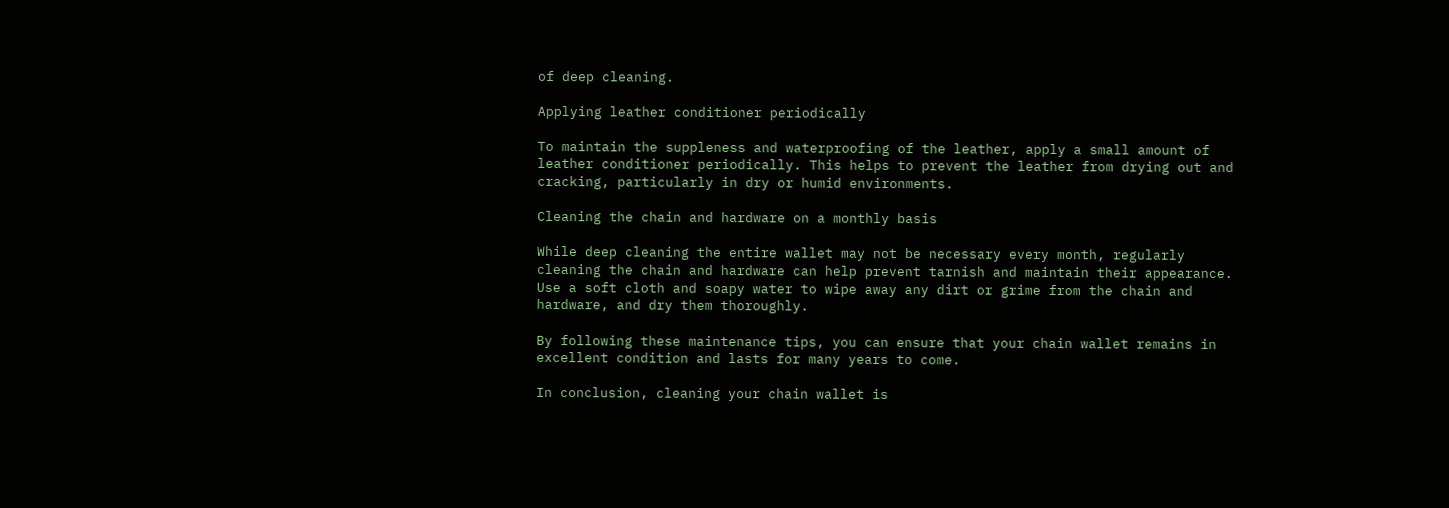of deep cleaning.

Applying leather conditioner periodically

To maintain the suppleness and waterproofing of the leather, apply a small amount of leather conditioner periodically. This helps to prevent the leather from drying out and cracking, particularly in dry or humid environments.

Cleaning the chain and hardware on a monthly basis

While deep cleaning the entire wallet may not be necessary every month, regularly cleaning the chain and hardware can help prevent tarnish and maintain their appearance. Use a soft cloth and soapy water to wipe away any dirt or grime from the chain and hardware, and dry them thoroughly.

By following these maintenance tips, you can ensure that your chain wallet remains in excellent condition and lasts for many years to come.

In conclusion, cleaning your chain wallet is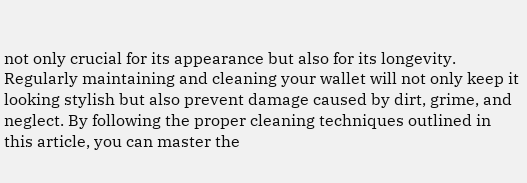not only crucial for its appearance but also for its longevity. Regularly maintaining and cleaning your wallet will not only keep it looking stylish but also prevent damage caused by dirt, grime, and neglect. By following the proper cleaning techniques outlined in this article, you can master the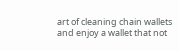art of cleaning chain wallets and enjoy a wallet that not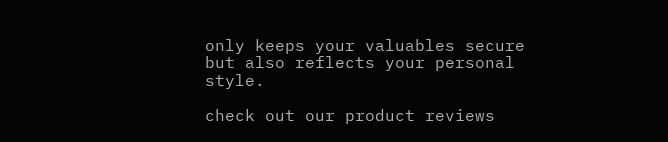only keeps your valuables secure but also reflects your personal style.

check out our product reviews